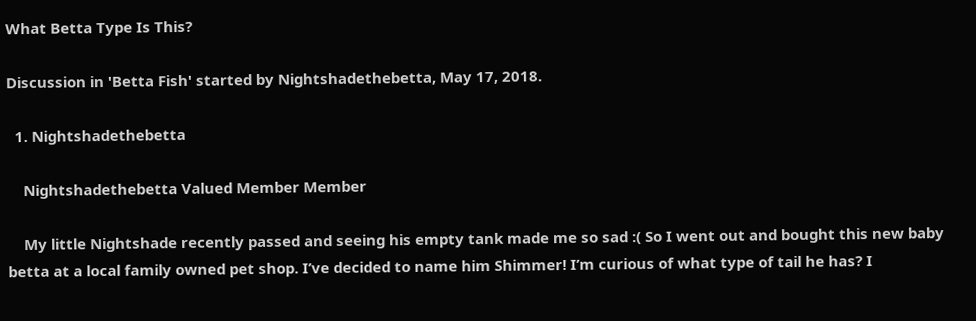What Betta Type Is This?

Discussion in 'Betta Fish' started by Nightshadethebetta, May 17, 2018.

  1. Nightshadethebetta

    Nightshadethebetta Valued Member Member

    My little Nightshade recently passed and seeing his empty tank made me so sad :( So I went out and bought this new baby betta at a local family owned pet shop. I’ve decided to name him Shimmer! I’m curious of what type of tail he has? I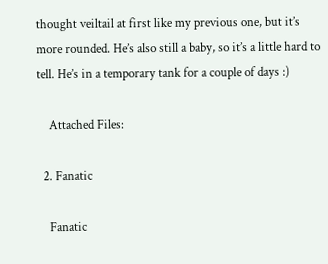thought veiltail at first like my previous one, but it’s more rounded. He’s also still a baby, so it’s a little hard to tell. He’s in a temporary tank for a couple of days :)

    Attached Files:

  2. Fanatic

    Fanatic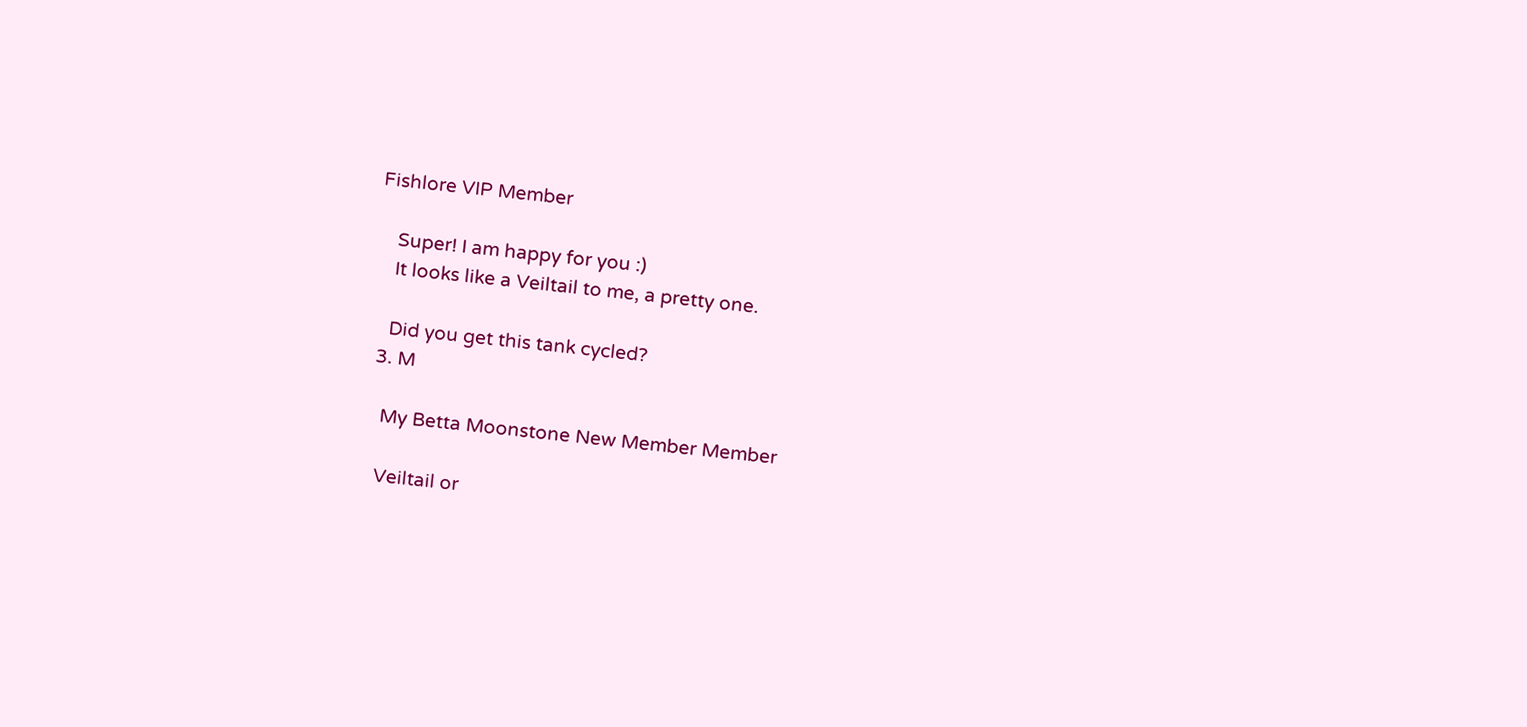Fishlore VIP Member

    Super! I am happy for you :)
    It looks like a Veiltail to me, a pretty one.

    Did you get this tank cycled?
  3. M

    My Betta Moonstone New Member Member

    Veiltail or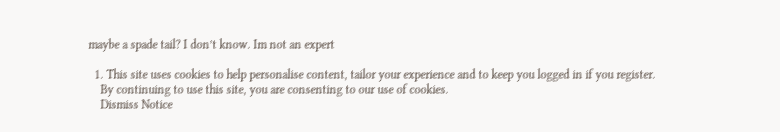maybe a spade tail? I don’t know. Im not an expert

  1. This site uses cookies to help personalise content, tailor your experience and to keep you logged in if you register.
    By continuing to use this site, you are consenting to our use of cookies.
    Dismiss Notice